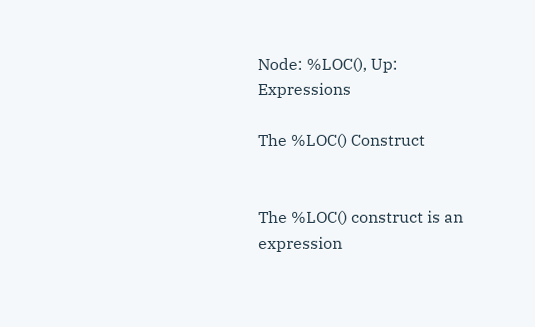Node: %LOC(), Up: Expressions

The %LOC() Construct


The %LOC() construct is an expression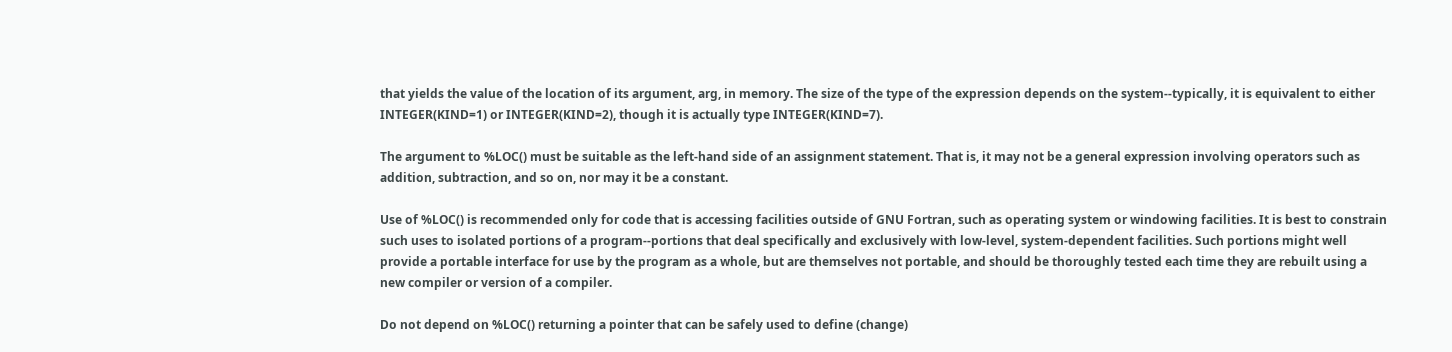that yields the value of the location of its argument, arg, in memory. The size of the type of the expression depends on the system--typically, it is equivalent to either INTEGER(KIND=1) or INTEGER(KIND=2), though it is actually type INTEGER(KIND=7).

The argument to %LOC() must be suitable as the left-hand side of an assignment statement. That is, it may not be a general expression involving operators such as addition, subtraction, and so on, nor may it be a constant.

Use of %LOC() is recommended only for code that is accessing facilities outside of GNU Fortran, such as operating system or windowing facilities. It is best to constrain such uses to isolated portions of a program--portions that deal specifically and exclusively with low-level, system-dependent facilities. Such portions might well provide a portable interface for use by the program as a whole, but are themselves not portable, and should be thoroughly tested each time they are rebuilt using a new compiler or version of a compiler.

Do not depend on %LOC() returning a pointer that can be safely used to define (change)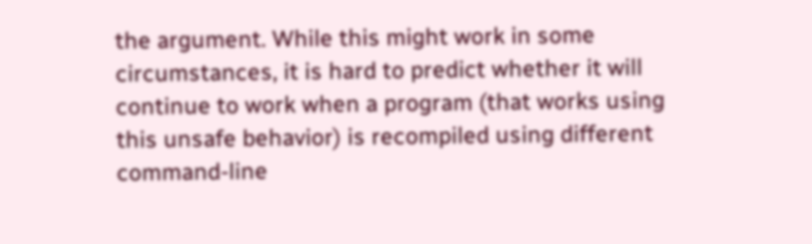the argument. While this might work in some circumstances, it is hard to predict whether it will continue to work when a program (that works using this unsafe behavior) is recompiled using different command-line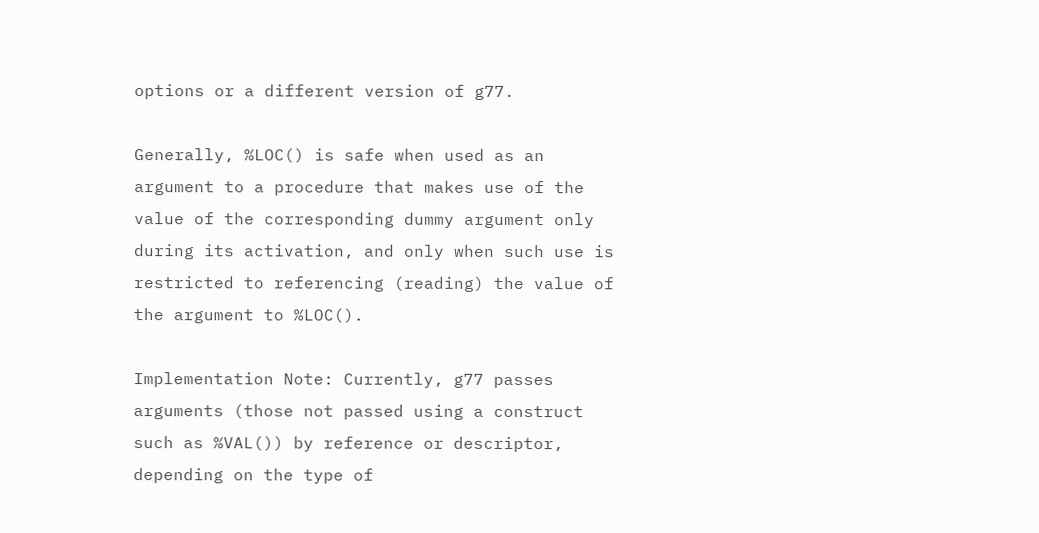options or a different version of g77.

Generally, %LOC() is safe when used as an argument to a procedure that makes use of the value of the corresponding dummy argument only during its activation, and only when such use is restricted to referencing (reading) the value of the argument to %LOC().

Implementation Note: Currently, g77 passes arguments (those not passed using a construct such as %VAL()) by reference or descriptor, depending on the type of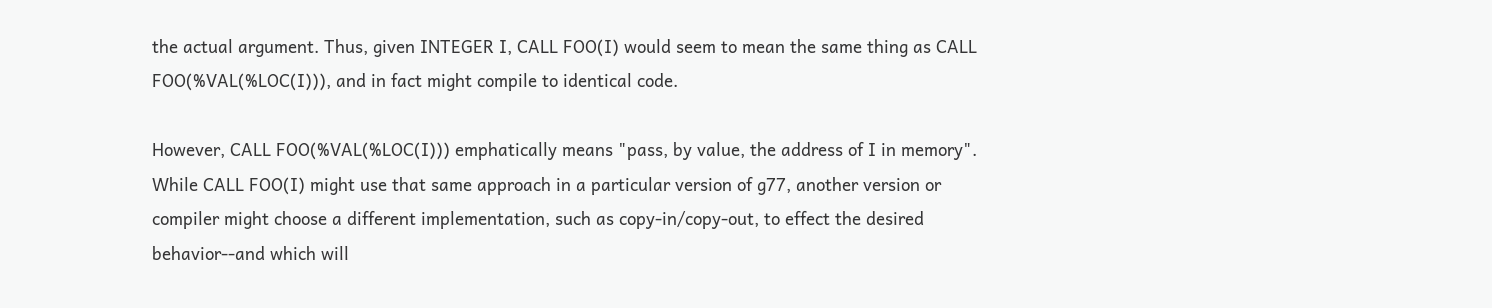the actual argument. Thus, given INTEGER I, CALL FOO(I) would seem to mean the same thing as CALL FOO(%VAL(%LOC(I))), and in fact might compile to identical code.

However, CALL FOO(%VAL(%LOC(I))) emphatically means "pass, by value, the address of I in memory". While CALL FOO(I) might use that same approach in a particular version of g77, another version or compiler might choose a different implementation, such as copy-in/copy-out, to effect the desired behavior--and which will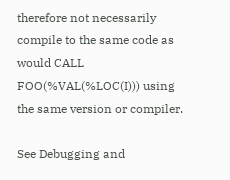therefore not necessarily compile to the same code as would CALL FOO(%VAL(%LOC(I))) using the same version or compiler.

See Debugging and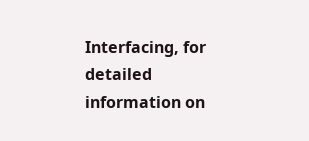Interfacing, for detailed information on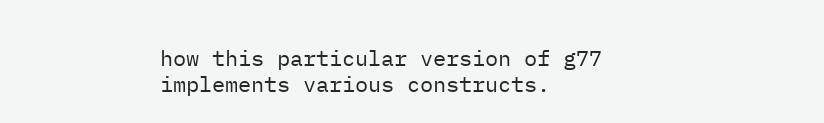how this particular version of g77 implements various constructs.